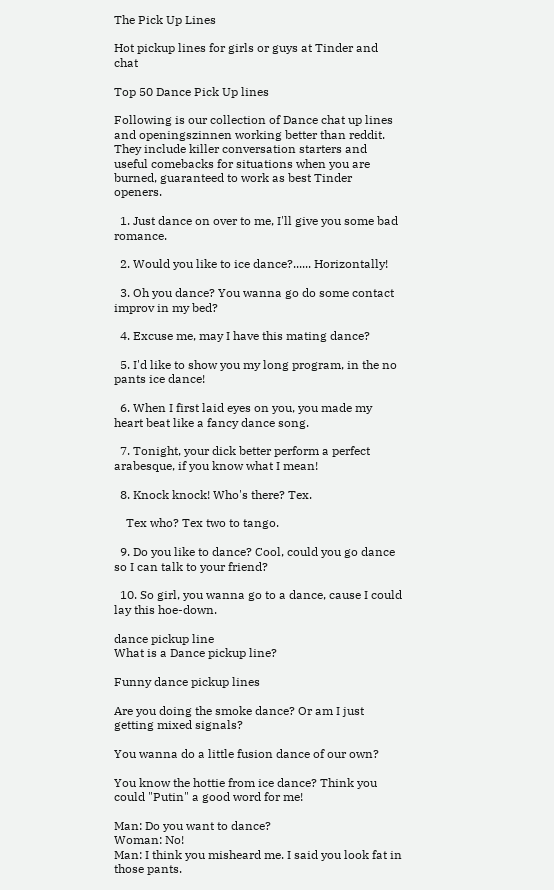The Pick Up Lines

Hot pickup lines for girls or guys at Tinder and chat

Top 50 Dance Pick Up lines

Following is our collection of Dance chat up lines and openingszinnen working better than reddit. They include killer conversation starters and useful comebacks for situations when you are burned, guaranteed to work as best Tinder openers.

  1. Just dance on over to me, I'll give you some bad romance.

  2. Would you like to ice dance?...... Horizontally!

  3. Oh you dance? You wanna go do some contact improv in my bed?

  4. Excuse me, may I have this mating dance?

  5. I'd like to show you my long program, in the no pants ice dance!

  6. When I first laid eyes on you, you made my heart beat like a fancy dance song.

  7. Tonight, your dick better perform a perfect arabesque, if you know what I mean!

  8. Knock knock! Who's there? Tex.

    Tex who? Tex two to tango.

  9. Do you like to dance? Cool, could you go dance so I can talk to your friend?

  10. So girl, you wanna go to a dance, cause I could lay this hoe-down.

dance pickup line
What is a Dance pickup line?

Funny dance pickup lines

Are you doing the smoke dance? Or am I just getting mixed signals?

You wanna do a little fusion dance of our own?

You know the hottie from ice dance? Think you could "Putin" a good word for me!

Man: Do you want to dance?
Woman: No!
Man: I think you misheard me. I said you look fat in those pants.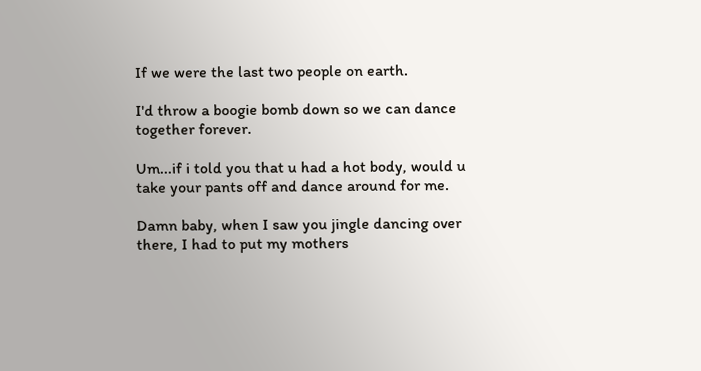If we were the last two people on earth.

I'd throw a boogie bomb down so we can dance together forever.

Um...if i told you that u had a hot body, would u take your pants off and dance around for me.

Damn baby, when I saw you jingle dancing over there, I had to put my mothers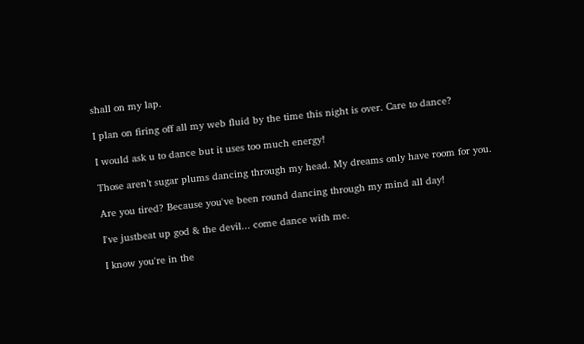shall on my lap.

I plan on firing off all my web fluid by the time this night is over. Care to dance?

I would ask u to dance but it uses too much energy!

Those aren’t sugar plums dancing through my head. My dreams only have room for you.

Are you tired? Because you've been round dancing through my mind all day!

I've justbeat up god & the devil... come dance with me.

I know you're in the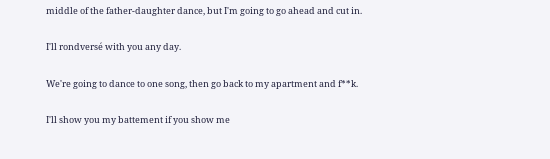middle of the father-daughter dance, but I'm going to go ahead and cut in.

I'll rondversé with you any day.

We're going to dance to one song, then go back to my apartment and f**k.

I'll show you my battement if you show me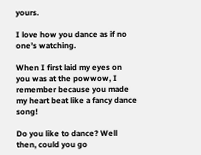yours.

I love how you dance as if no one’s watching.

When I first laid my eyes on you was at the powwow, I remember because you made my heart beat like a fancy dance song!

Do you like to dance? Well then, could you go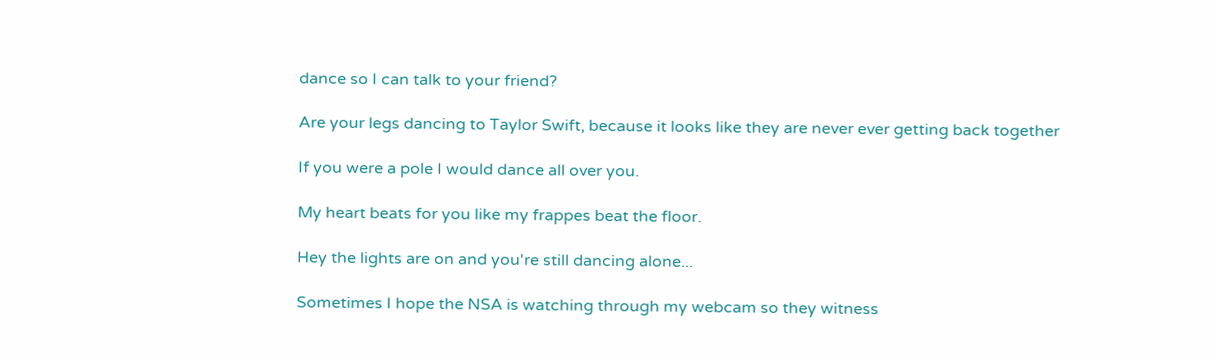dance so I can talk to your friend?

Are your legs dancing to Taylor Swift, because it looks like they are never ever getting back together

If you were a pole I would dance all over you.

My heart beats for you like my frappes beat the floor.

Hey the lights are on and you're still dancing alone...

Sometimes I hope the NSA is watching through my webcam so they witness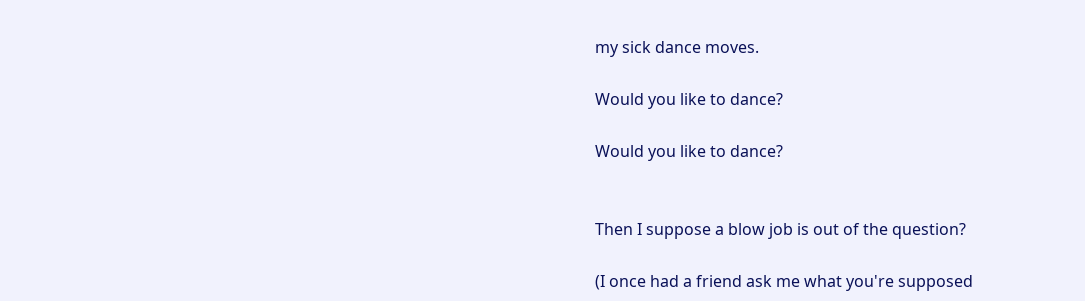my sick dance moves.

Would you like to dance?

Would you like to dance?


Then I suppose a blow job is out of the question?

(I once had a friend ask me what you're supposed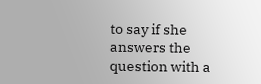to say if she answers the question with a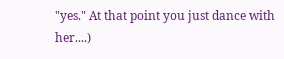"yes." At that point you just dance with her....)